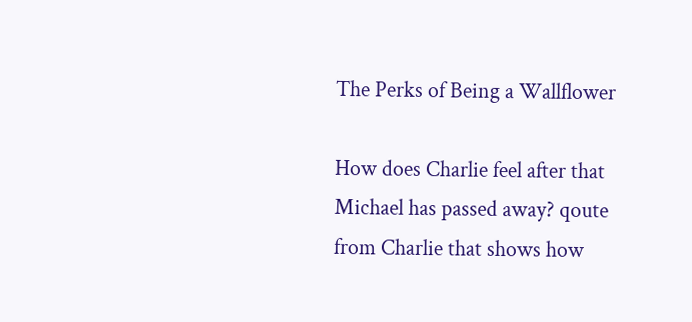The Perks of Being a Wallflower

How does Charlie feel after that Michael has passed away? qoute from Charlie that shows how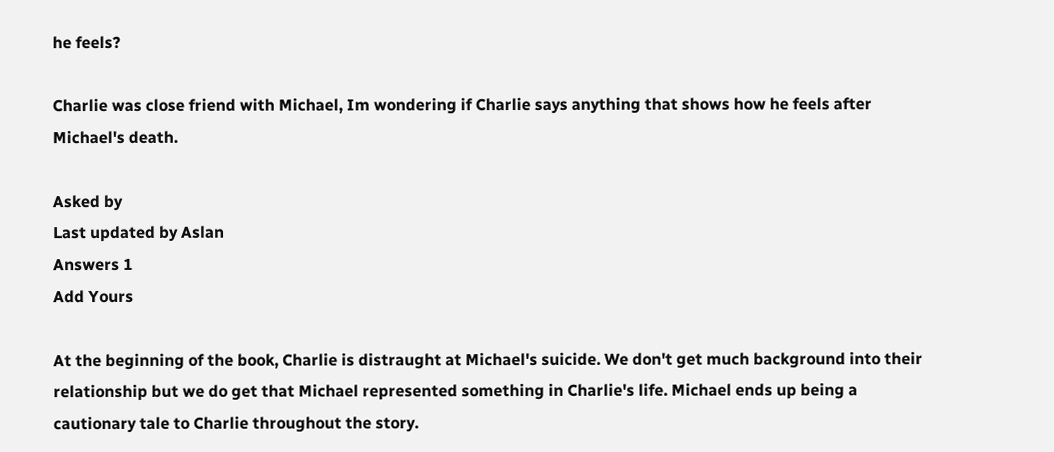he feels?

Charlie was close friend with Michael, Im wondering if Charlie says anything that shows how he feels after Michael's death.

Asked by
Last updated by Aslan
Answers 1
Add Yours

At the beginning of the book, Charlie is distraught at Michael's suicide. We don't get much background into their relationship but we do get that Michael represented something in Charlie's life. Michael ends up being a cautionary tale to Charlie throughout the story.